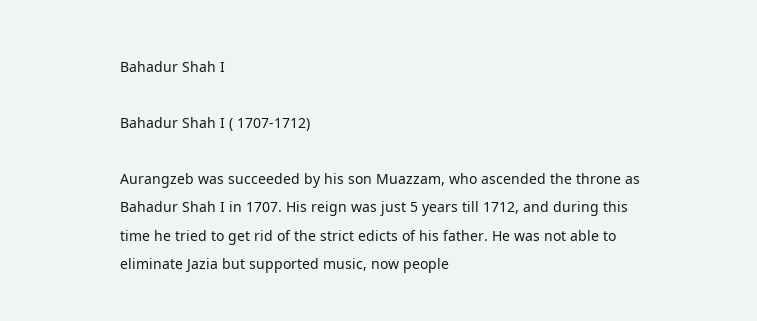Bahadur Shah I

Bahadur Shah I ( 1707-1712)

Aurangzeb was succeeded by his son Muazzam, who ascended the throne as Bahadur Shah I in 1707. His reign was just 5 years till 1712, and during this time he tried to get rid of the strict edicts of his father. He was not able to eliminate Jazia but supported music, now people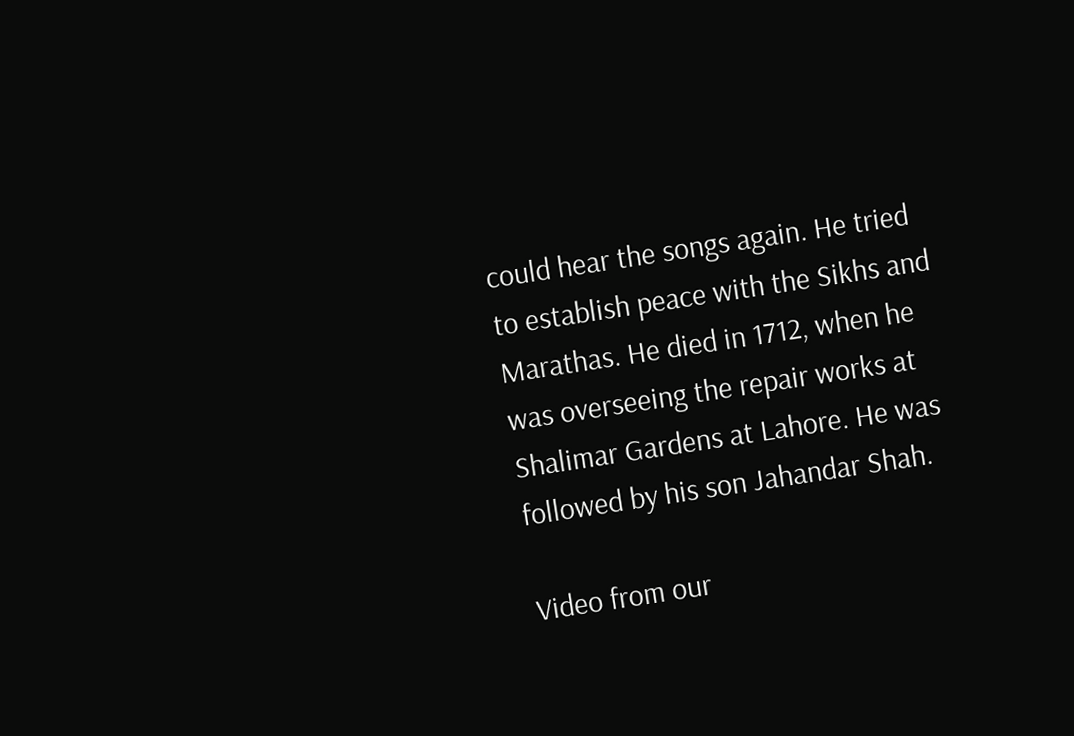could hear the songs again. He tried to establish peace with the Sikhs and Marathas. He died in 1712, when he was overseeing the repair works at Shalimar Gardens at Lahore. He was followed by his son Jahandar Shah.

Video from our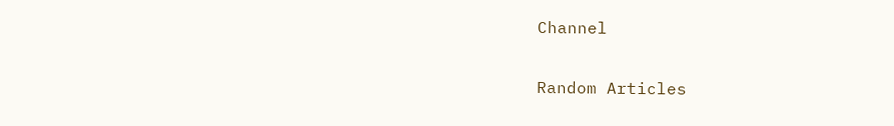Channel

Random Articles